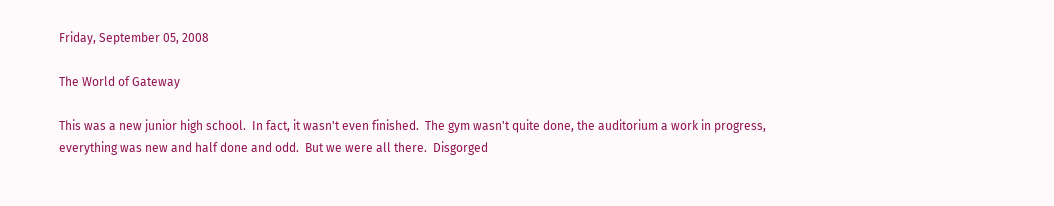Friday, September 05, 2008

The World of Gateway

This was a new junior high school.  In fact, it wasn't even finished.  The gym wasn't quite done, the auditorium a work in progress, everything was new and half done and odd.  But we were all there.  Disgorged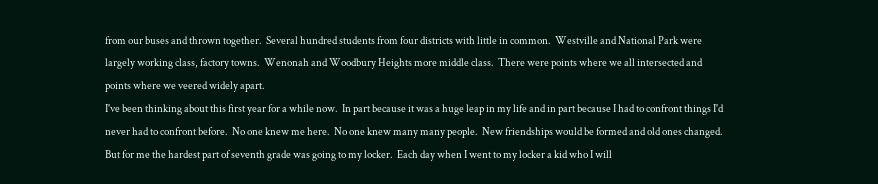from our buses and thrown together.  Several hundred students from four districts with little in common.  Westville and National Park were largely working class, factory towns.  Wenonah and Woodbury Heights more middle class.  There were points where we all intersected and points where we veered widely apart.
I've been thinking about this first year for a while now.  In part because it was a huge leap in my life and in part because I had to confront things I'd never had to confront before.  No one knew me here.  No one knew many many people.  New friendships would be formed and old ones changed.
But for me the hardest part of seventh grade was going to my locker.  Each day when I went to my locker a kid who I will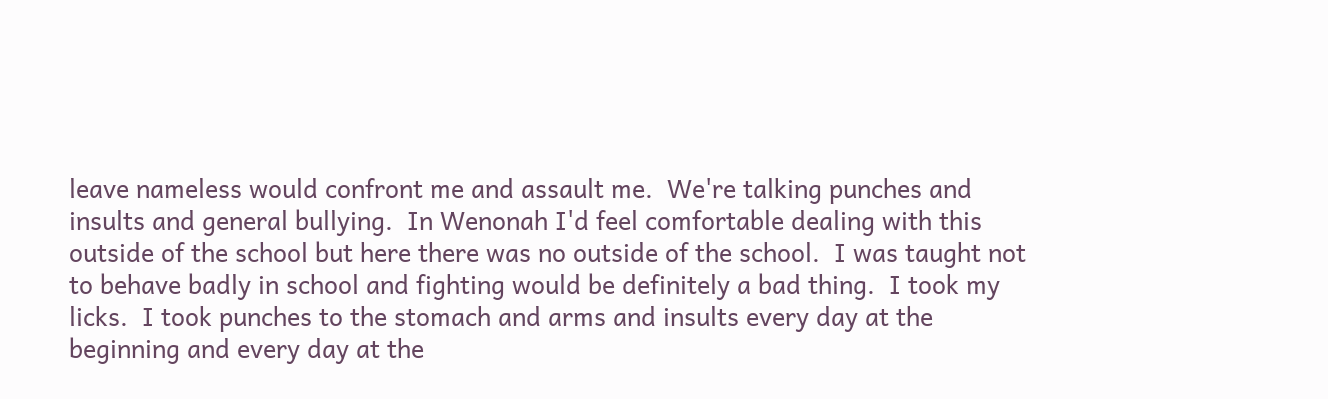leave nameless would confront me and assault me.  We're talking punches and insults and general bullying.  In Wenonah I'd feel comfortable dealing with this outside of the school but here there was no outside of the school.  I was taught not to behave badly in school and fighting would be definitely a bad thing.  I took my licks.  I took punches to the stomach and arms and insults every day at the beginning and every day at the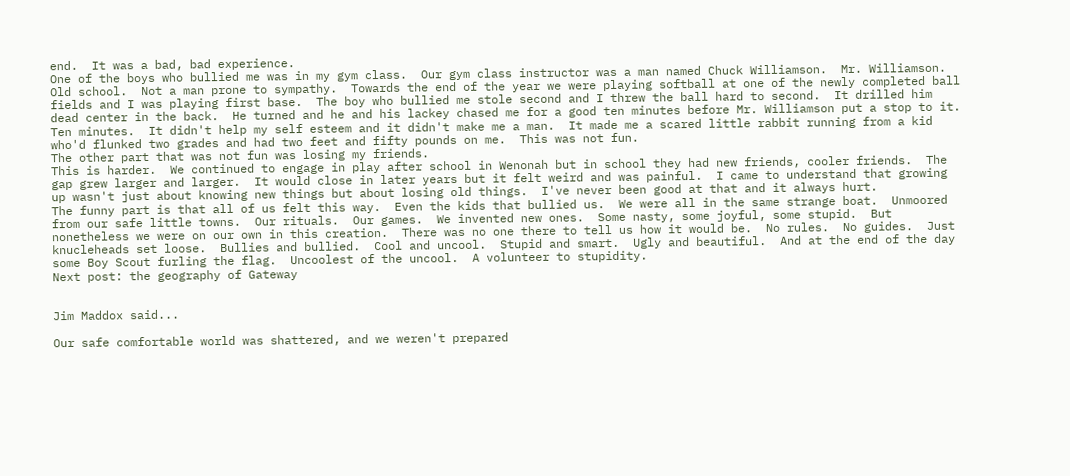end.  It was a bad, bad experience.
One of the boys who bullied me was in my gym class.  Our gym class instructor was a man named Chuck Williamson.  Mr. Williamson.  Old school.  Not a man prone to sympathy.  Towards the end of the year we were playing softball at one of the newly completed ball fields and I was playing first base.  The boy who bullied me stole second and I threw the ball hard to second.  It drilled him dead center in the back.  He turned and he and his lackey chased me for a good ten minutes before Mr. Williamson put a stop to it.  Ten minutes.  It didn't help my self esteem and it didn't make me a man.  It made me a scared little rabbit running from a kid who'd flunked two grades and had two feet and fifty pounds on me.  This was not fun.
The other part that was not fun was losing my friends.
This is harder.  We continued to engage in play after school in Wenonah but in school they had new friends, cooler friends.  The gap grew larger and larger.  It would close in later years but it felt weird and was painful.  I came to understand that growing up wasn't just about knowing new things but about losing old things.  I've never been good at that and it always hurt.
The funny part is that all of us felt this way.  Even the kids that bullied us.  We were all in the same strange boat.  Unmoored from our safe little towns.  Our rituals.  Our games.  We invented new ones.  Some nasty, some joyful, some stupid.  But nonetheless we were on our own in this creation.  There was no one there to tell us how it would be.  No rules.  No guides.  Just knucleheads set loose.  Bullies and bullied.  Cool and uncool.  Stupid and smart.  Ugly and beautiful.  And at the end of the day some Boy Scout furling the flag.  Uncoolest of the uncool.  A volunteer to stupidity.
Next post: the geography of Gateway


Jim Maddox said...

Our safe comfortable world was shattered, and we weren't prepared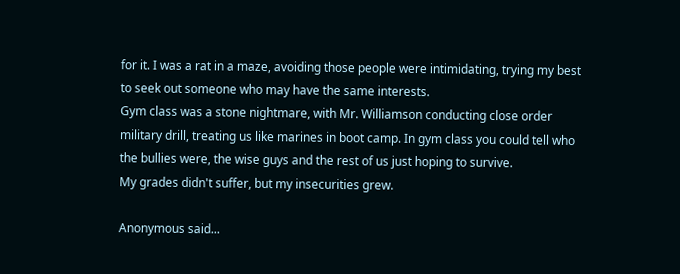for it. I was a rat in a maze, avoiding those people were intimidating, trying my best to seek out someone who may have the same interests.
Gym class was a stone nightmare, with Mr. Williamson conducting close order military drill, treating us like marines in boot camp. In gym class you could tell who the bullies were, the wise guys and the rest of us just hoping to survive.
My grades didn't suffer, but my insecurities grew.

Anonymous said...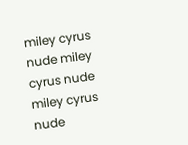miley cyrus nude miley cyrus nude miley cyrus nude